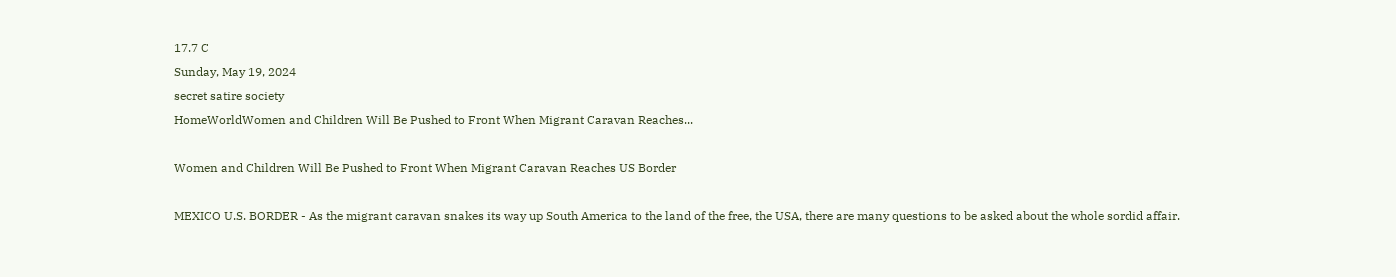17.7 C
Sunday, May 19, 2024
secret satire society
HomeWorldWomen and Children Will Be Pushed to Front When Migrant Caravan Reaches...

Women and Children Will Be Pushed to Front When Migrant Caravan Reaches US Border

MEXICO U.S. BORDER - As the migrant caravan snakes its way up South America to the land of the free, the USA, there are many questions to be asked about the whole sordid affair.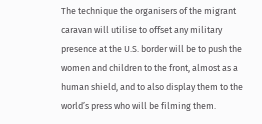The technique the organisers of the migrant caravan will utilise to offset any military presence at the U.S. border will be to push the women and children to the front, almost as a human shield, and to also display them to the world’s press who will be filming them.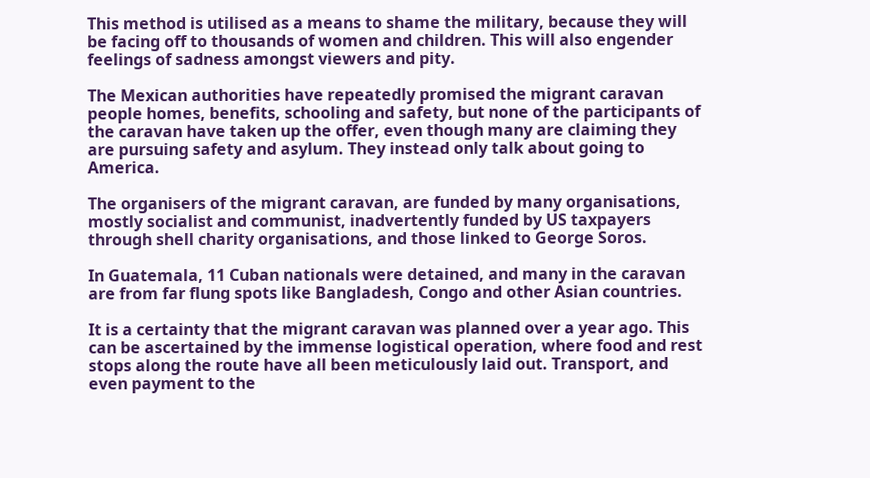This method is utilised as a means to shame the military, because they will be facing off to thousands of women and children. This will also engender feelings of sadness amongst viewers and pity.

The Mexican authorities have repeatedly promised the migrant caravan people homes, benefits, schooling and safety, but none of the participants of the caravan have taken up the offer, even though many are claiming they are pursuing safety and asylum. They instead only talk about going to America.

The organisers of the migrant caravan, are funded by many organisations, mostly socialist and communist, inadvertently funded by US taxpayers through shell charity organisations, and those linked to George Soros.

In Guatemala, 11 Cuban nationals were detained, and many in the caravan are from far flung spots like Bangladesh, Congo and other Asian countries.

It is a certainty that the migrant caravan was planned over a year ago. This can be ascertained by the immense logistical operation, where food and rest stops along the route have all been meticulously laid out. Transport, and even payment to the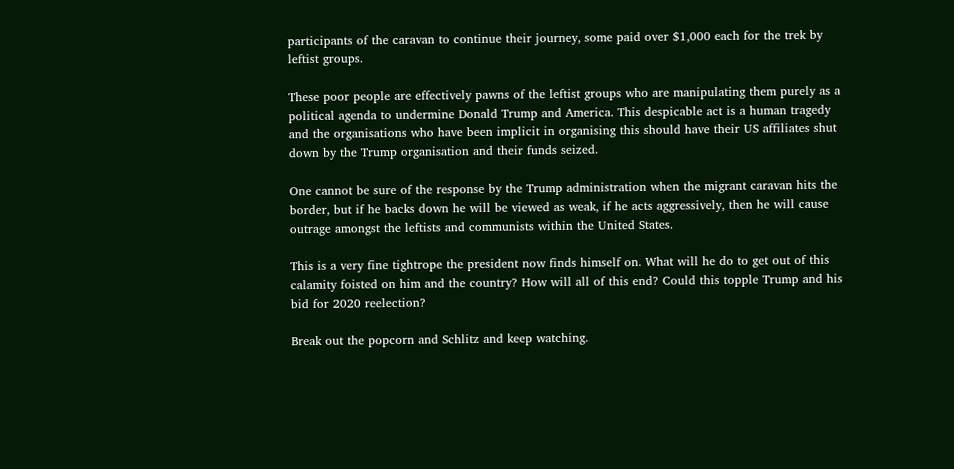participants of the caravan to continue their journey, some paid over $1,000 each for the trek by leftist groups.

These poor people are effectively pawns of the leftist groups who are manipulating them purely as a political agenda to undermine Donald Trump and America. This despicable act is a human tragedy and the organisations who have been implicit in organising this should have their US affiliates shut down by the Trump organisation and their funds seized.

One cannot be sure of the response by the Trump administration when the migrant caravan hits the border, but if he backs down he will be viewed as weak, if he acts aggressively, then he will cause outrage amongst the leftists and communists within the United States.

This is a very fine tightrope the president now finds himself on. What will he do to get out of this calamity foisted on him and the country? How will all of this end? Could this topple Trump and his bid for 2020 reelection?

Break out the popcorn and Schlitz and keep watching.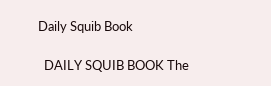Daily Squib Book

  DAILY SQUIB BOOK The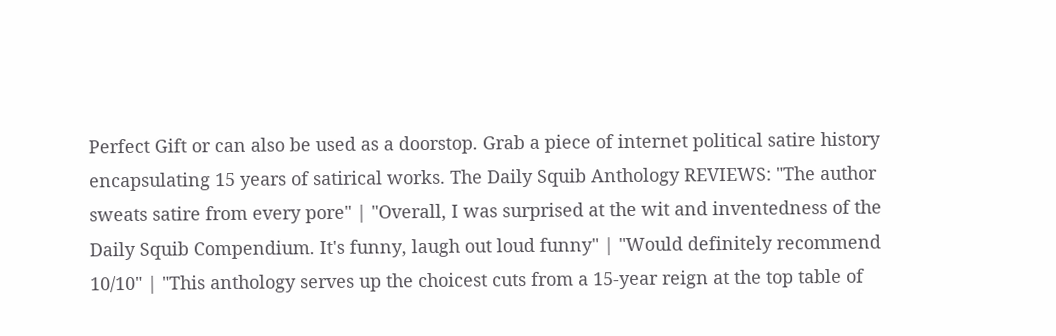Perfect Gift or can also be used as a doorstop. Grab a piece of internet political satire history encapsulating 15 years of satirical works. The Daily Squib Anthology REVIEWS: "The author sweats satire from every pore" | "Overall, I was surprised at the wit and inventedness of the Daily Squib Compendium. It's funny, laugh out loud funny" | "Would definitely recommend 10/10" | "This anthology serves up the choicest cuts from a 15-year reign at the top table of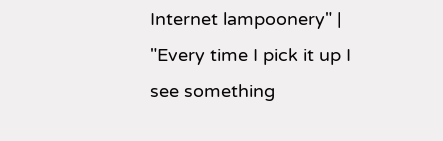Internet lampoonery" | "Every time I pick it up I see something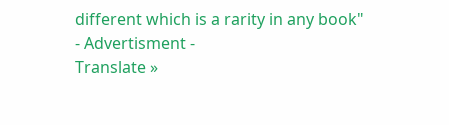different which is a rarity in any book"
- Advertisment -
Translate »